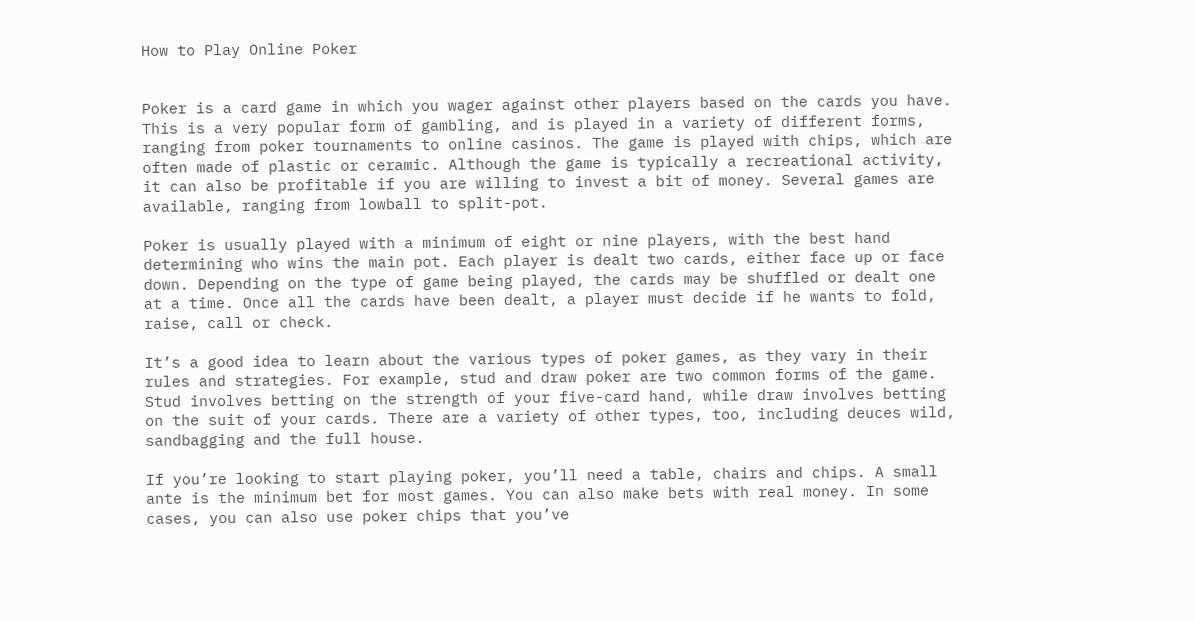How to Play Online Poker


Poker is a card game in which you wager against other players based on the cards you have. This is a very popular form of gambling, and is played in a variety of different forms, ranging from poker tournaments to online casinos. The game is played with chips, which are often made of plastic or ceramic. Although the game is typically a recreational activity, it can also be profitable if you are willing to invest a bit of money. Several games are available, ranging from lowball to split-pot.

Poker is usually played with a minimum of eight or nine players, with the best hand determining who wins the main pot. Each player is dealt two cards, either face up or face down. Depending on the type of game being played, the cards may be shuffled or dealt one at a time. Once all the cards have been dealt, a player must decide if he wants to fold, raise, call or check.

It’s a good idea to learn about the various types of poker games, as they vary in their rules and strategies. For example, stud and draw poker are two common forms of the game. Stud involves betting on the strength of your five-card hand, while draw involves betting on the suit of your cards. There are a variety of other types, too, including deuces wild, sandbagging and the full house.

If you’re looking to start playing poker, you’ll need a table, chairs and chips. A small ante is the minimum bet for most games. You can also make bets with real money. In some cases, you can also use poker chips that you’ve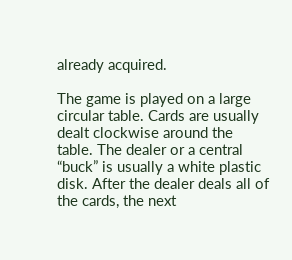already acquired.

The game is played on a large circular table. Cards are usually dealt clockwise around the table. The dealer or a central “buck” is usually a white plastic disk. After the dealer deals all of the cards, the next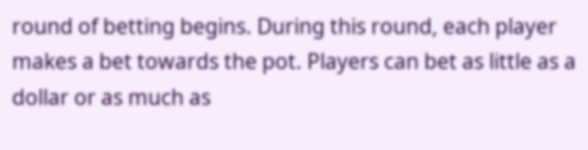round of betting begins. During this round, each player makes a bet towards the pot. Players can bet as little as a dollar or as much as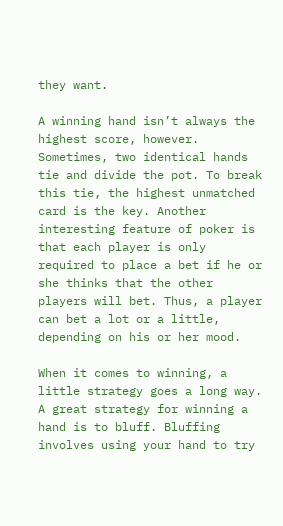they want.

A winning hand isn’t always the highest score, however. Sometimes, two identical hands tie and divide the pot. To break this tie, the highest unmatched card is the key. Another interesting feature of poker is that each player is only required to place a bet if he or she thinks that the other players will bet. Thus, a player can bet a lot or a little, depending on his or her mood.

When it comes to winning, a little strategy goes a long way. A great strategy for winning a hand is to bluff. Bluffing involves using your hand to try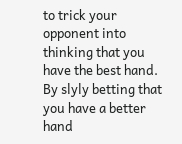to trick your opponent into thinking that you have the best hand. By slyly betting that you have a better hand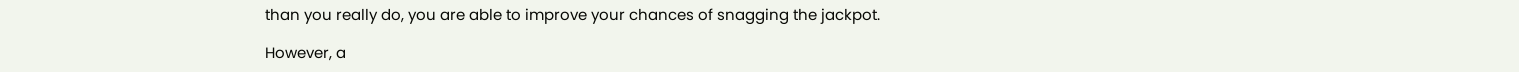than you really do, you are able to improve your chances of snagging the jackpot.

However, a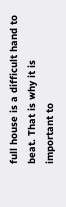full house is a difficult hand to beat. That is why it is important to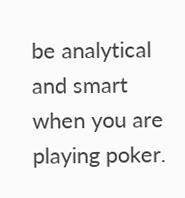be analytical and smart when you are playing poker.